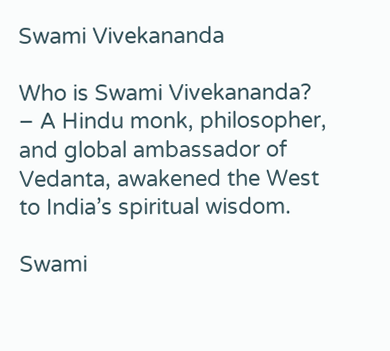Swami Vivekananda

Who is Swami Vivekananda? – A Hindu monk, philosopher, and global ambassador of Vedanta, awakened the West to India’s spiritual wisdom.

Swami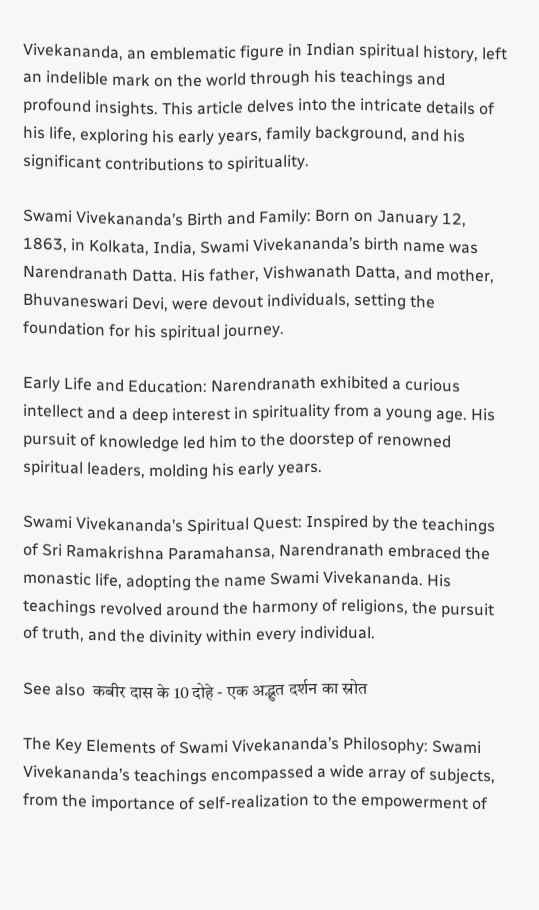Vivekananda, an emblematic figure in Indian spiritual history, left an indelible mark on the world through his teachings and profound insights. This article delves into the intricate details of his life, exploring his early years, family background, and his significant contributions to spirituality.

Swami Vivekananda’s Birth and Family: Born on January 12, 1863, in Kolkata, India, Swami Vivekananda’s birth name was Narendranath Datta. His father, Vishwanath Datta, and mother, Bhuvaneswari Devi, were devout individuals, setting the foundation for his spiritual journey.

Early Life and Education: Narendranath exhibited a curious intellect and a deep interest in spirituality from a young age. His pursuit of knowledge led him to the doorstep of renowned spiritual leaders, molding his early years.

Swami Vivekananda’s Spiritual Quest: Inspired by the teachings of Sri Ramakrishna Paramahansa, Narendranath embraced the monastic life, adopting the name Swami Vivekananda. His teachings revolved around the harmony of religions, the pursuit of truth, and the divinity within every individual.

See also  कबीर दास के 10 दोहे - एक अद्भुत दर्शन का स्रोत

The Key Elements of Swami Vivekananda’s Philosophy: Swami Vivekananda’s teachings encompassed a wide array of subjects, from the importance of self-realization to the empowerment of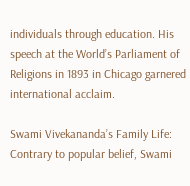individuals through education. His speech at the World’s Parliament of Religions in 1893 in Chicago garnered international acclaim.

Swami Vivekananda’s Family Life: Contrary to popular belief, Swami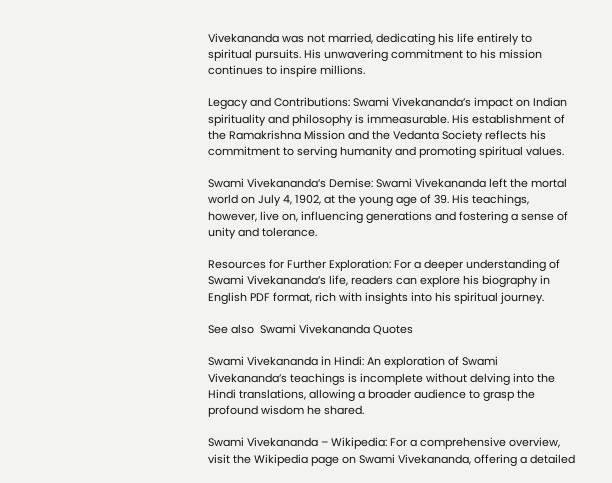Vivekananda was not married, dedicating his life entirely to spiritual pursuits. His unwavering commitment to his mission continues to inspire millions.

Legacy and Contributions: Swami Vivekananda’s impact on Indian spirituality and philosophy is immeasurable. His establishment of the Ramakrishna Mission and the Vedanta Society reflects his commitment to serving humanity and promoting spiritual values.

Swami Vivekananda’s Demise: Swami Vivekananda left the mortal world on July 4, 1902, at the young age of 39. His teachings, however, live on, influencing generations and fostering a sense of unity and tolerance.

Resources for Further Exploration: For a deeper understanding of Swami Vivekananda’s life, readers can explore his biography in English PDF format, rich with insights into his spiritual journey.

See also  Swami Vivekananda Quotes

Swami Vivekananda in Hindi: An exploration of Swami Vivekananda’s teachings is incomplete without delving into the Hindi translations, allowing a broader audience to grasp the profound wisdom he shared.

Swami Vivekananda – Wikipedia: For a comprehensive overview, visit the Wikipedia page on Swami Vivekananda, offering a detailed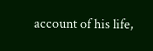account of his life,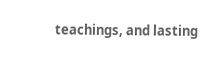teachings, and lasting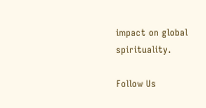impact on global spirituality.

Follow Us